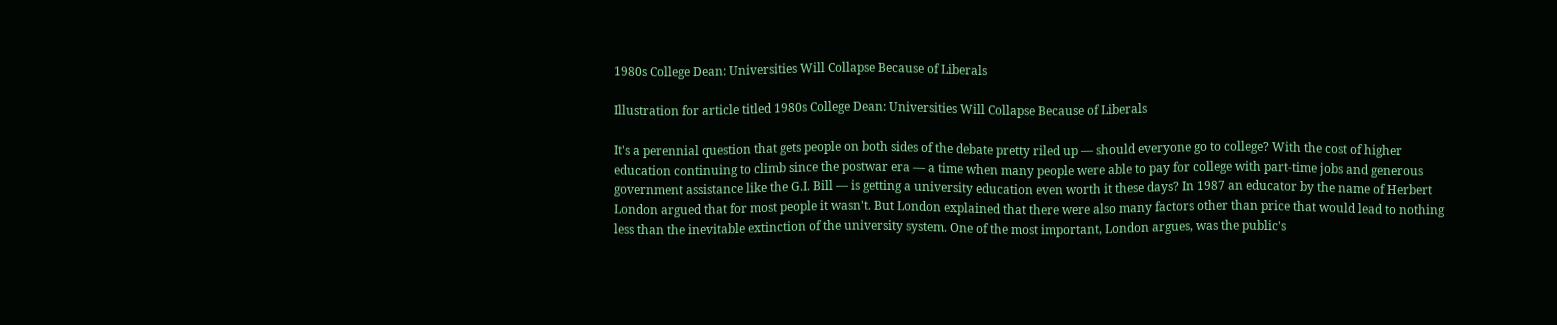1980s College Dean: Universities Will Collapse Because of Liberals

Illustration for article titled 1980s College Dean: Universities Will Collapse Because of Liberals

It's a perennial question that gets people on both sides of the debate pretty riled up — should everyone go to college? With the cost of higher education continuing to climb since the postwar era — a time when many people were able to pay for college with part-time jobs and generous government assistance like the G.I. Bill — is getting a university education even worth it these days? In 1987 an educator by the name of Herbert London argued that for most people it wasn't. But London explained that there were also many factors other than price that would lead to nothing less than the inevitable extinction of the university system. One of the most important, London argues, was the public's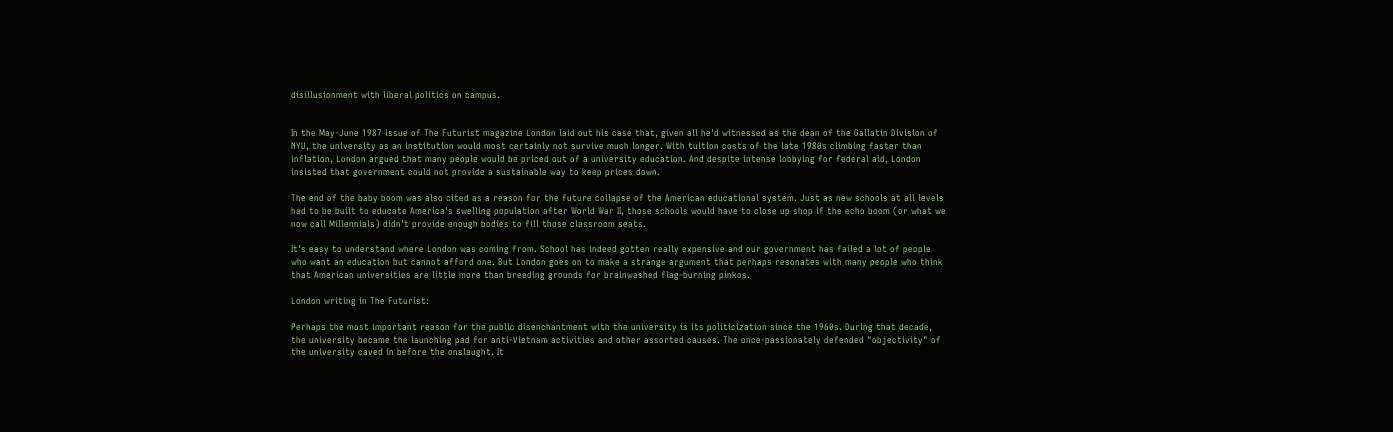disillusionment with liberal politics on campus.


In the May-June 1987 issue of The Futurist magazine London laid out his case that, given all he'd witnessed as the dean of the Gallatin Division of NYU, the university as an institution would most certainly not survive much longer. With tuition costs of the late 1980s climbing faster than inflation, London argued that many people would be priced out of a university education. And despite intense lobbying for federal aid, London insisted that government could not provide a sustainable way to keep prices down.

The end of the baby boom was also cited as a reason for the future collapse of the American educational system. Just as new schools at all levels had to be built to educate America's swelling population after World War II, those schools would have to close up shop if the echo boom (or what we now call Millennials) didn't provide enough bodies to fill those classroom seats.

It's easy to understand where London was coming from. School has indeed gotten really expensive and our government has failed a lot of people who want an education but cannot afford one. But London goes on to make a strange argument that perhaps resonates with many people who think that American universities are little more than breeding grounds for brainwashed flag-burning pinkos.

London writing in The Futurist:

Perhaps the most important reason for the public disenchantment with the university is its politicization since the 1960s. During that decade, the university became the launching pad for anti-Vietnam activities and other assorted causes. The once-passionately defended "objectivity" of the university caved in before the onslaught. It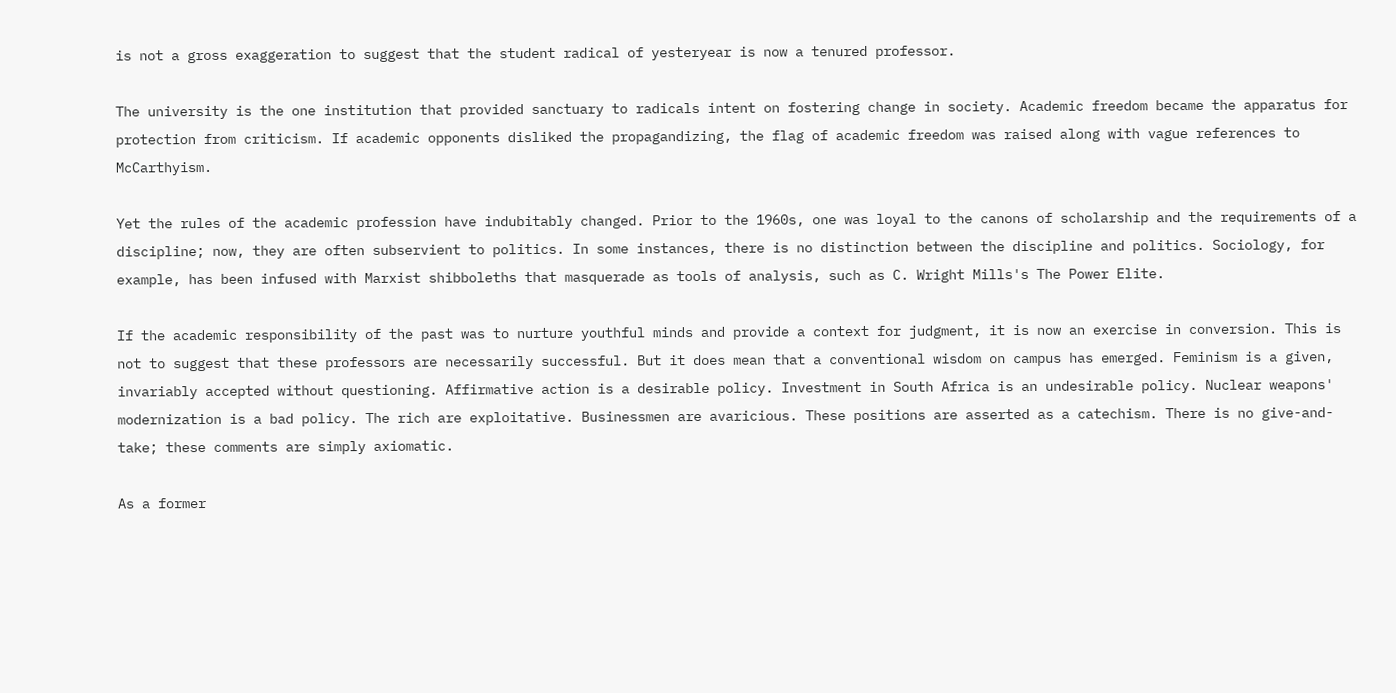is not a gross exaggeration to suggest that the student radical of yesteryear is now a tenured professor.

The university is the one institution that provided sanctuary to radicals intent on fostering change in society. Academic freedom became the apparatus for protection from criticism. If academic opponents disliked the propagandizing, the flag of academic freedom was raised along with vague references to McCarthyism.

Yet the rules of the academic profession have indubitably changed. Prior to the 1960s, one was loyal to the canons of scholarship and the requirements of a discipline; now, they are often subservient to politics. In some instances, there is no distinction between the discipline and politics. Sociology, for example, has been infused with Marxist shibboleths that masquerade as tools of analysis, such as C. Wright Mills's The Power Elite.

If the academic responsibility of the past was to nurture youthful minds and provide a context for judgment, it is now an exercise in conversion. This is not to suggest that these professors are necessarily successful. But it does mean that a conventional wisdom on campus has emerged. Feminism is a given, invariably accepted without questioning. Affirmative action is a desirable policy. Investment in South Africa is an undesirable policy. Nuclear weapons' modernization is a bad policy. The rich are exploitative. Businessmen are avaricious. These positions are asserted as a catechism. There is no give-and- take; these comments are simply axiomatic.

As a former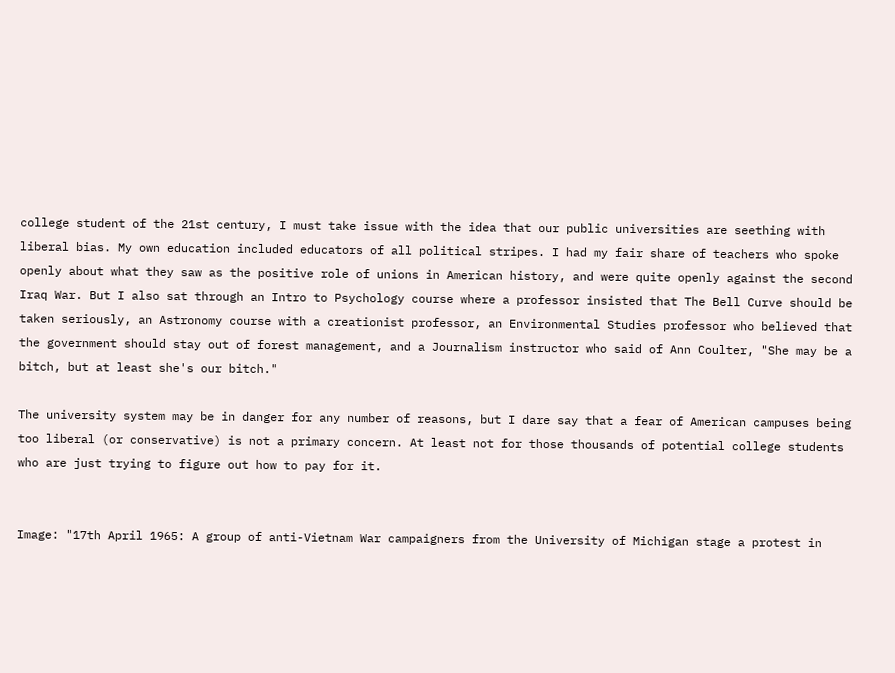college student of the 21st century, I must take issue with the idea that our public universities are seething with liberal bias. My own education included educators of all political stripes. I had my fair share of teachers who spoke openly about what they saw as the positive role of unions in American history, and were quite openly against the second Iraq War. But I also sat through an Intro to Psychology course where a professor insisted that The Bell Curve should be taken seriously, an Astronomy course with a creationist professor, an Environmental Studies professor who believed that the government should stay out of forest management, and a Journalism instructor who said of Ann Coulter, "She may be a bitch, but at least she's our bitch."

The university system may be in danger for any number of reasons, but I dare say that a fear of American campuses being too liberal (or conservative) is not a primary concern. At least not for those thousands of potential college students who are just trying to figure out how to pay for it.


Image: "17th April 1965: A group of anti-Vietnam War campaigners from the University of Michigan stage a protest in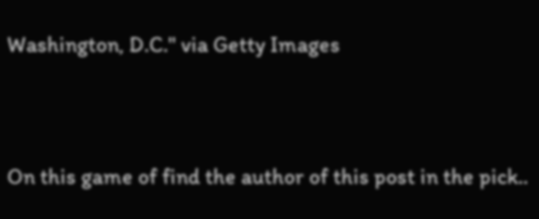Washington, D.C." via Getty Images



On this game of find the author of this post in the pick..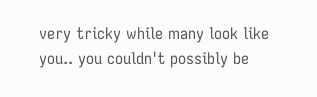very tricky while many look like you.. you couldn't possibly be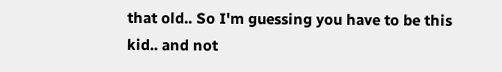that old.. So I'm guessing you have to be this kid.. and not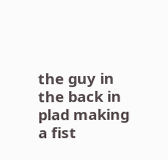the guy in the back in plad making a fist